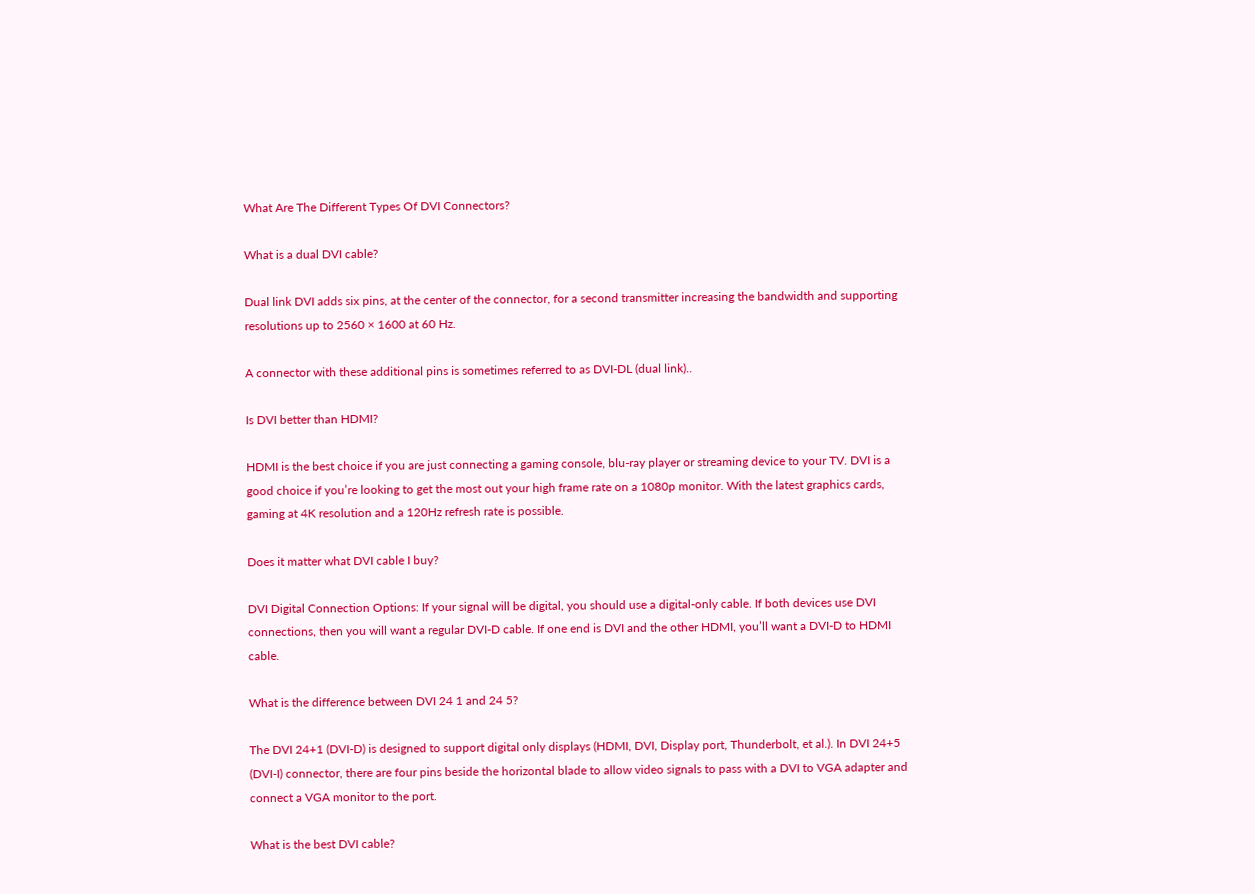What Are The Different Types Of DVI Connectors?

What is a dual DVI cable?

Dual link DVI adds six pins, at the center of the connector, for a second transmitter increasing the bandwidth and supporting resolutions up to 2560 × 1600 at 60 Hz.

A connector with these additional pins is sometimes referred to as DVI-DL (dual link)..

Is DVI better than HDMI?

HDMI is the best choice if you are just connecting a gaming console, blu-ray player or streaming device to your TV. DVI is a good choice if you’re looking to get the most out your high frame rate on a 1080p monitor. With the latest graphics cards, gaming at 4K resolution and a 120Hz refresh rate is possible.

Does it matter what DVI cable I buy?

DVI Digital Connection Options: If your signal will be digital, you should use a digital-only cable. If both devices use DVI connections, then you will want a regular DVI-D cable. If one end is DVI and the other HDMI, you’ll want a DVI-D to HDMI cable.

What is the difference between DVI 24 1 and 24 5?

The DVI 24+1 (DVI-D) is designed to support digital only displays (HDMI, DVI, Display port, Thunderbolt, et al.). In DVI 24+5 (DVI-I) connector, there are four pins beside the horizontal blade to allow video signals to pass with a DVI to VGA adapter and connect a VGA monitor to the port.

What is the best DVI cable?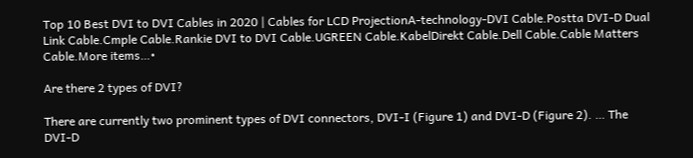Top 10 Best DVI to DVI Cables in 2020 | Cables for LCD ProjectionA-technology-DVI Cable.Postta DVI-D Dual Link Cable.Cmple Cable.Rankie DVI to DVI Cable.UGREEN Cable.KabelDirekt Cable.Dell Cable.Cable Matters Cable.More items…•

Are there 2 types of DVI?

There are currently two prominent types of DVI connectors, DVI-I (Figure 1) and DVI-D (Figure 2). … The DVI-D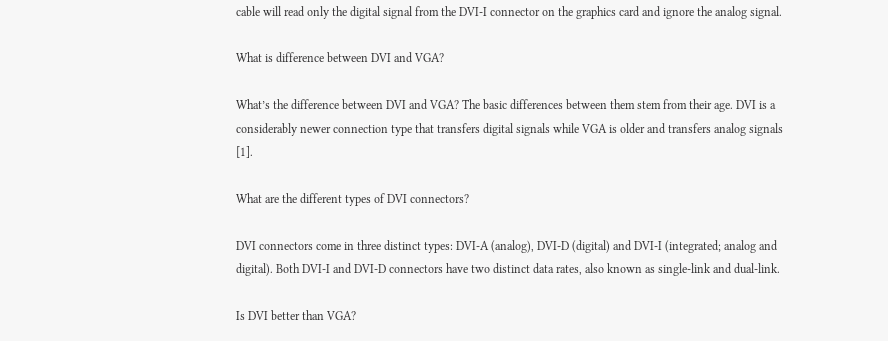cable will read only the digital signal from the DVI-I connector on the graphics card and ignore the analog signal.

What is difference between DVI and VGA?

What’s the difference between DVI and VGA? The basic differences between them stem from their age. DVI is a considerably newer connection type that transfers digital signals while VGA is older and transfers analog signals [1].

What are the different types of DVI connectors?

DVI connectors come in three distinct types: DVI-A (analog), DVI-D (digital) and DVI-I (integrated; analog and digital). Both DVI-I and DVI-D connectors have two distinct data rates, also known as single-link and dual-link.

Is DVI better than VGA?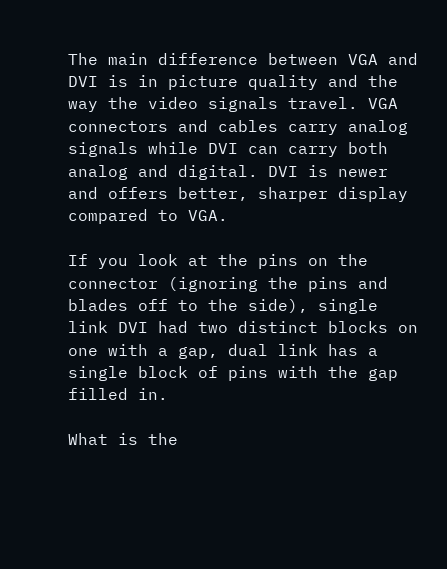The main difference between VGA and DVI is in picture quality and the way the video signals travel. VGA connectors and cables carry analog signals while DVI can carry both analog and digital. DVI is newer and offers better, sharper display compared to VGA.

If you look at the pins on the connector (ignoring the pins and blades off to the side), single link DVI had two distinct blocks on one with a gap, dual link has a single block of pins with the gap filled in.

What is the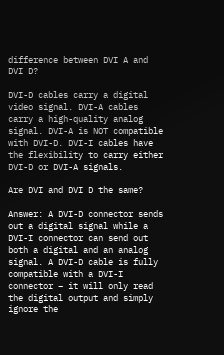difference between DVI A and DVI D?

DVI-D cables carry a digital video signal. DVI-A cables carry a high-quality analog signal. DVI-A is NOT compatible with DVI-D. DVI-I cables have the flexibility to carry either DVI-D or DVI-A signals.

Are DVI and DVI D the same?

Answer: A DVI-D connector sends out a digital signal while a DVI-I connector can send out both a digital and an analog signal. A DVI-D cable is fully compatible with a DVI-I connector – it will only read the digital output and simply ignore the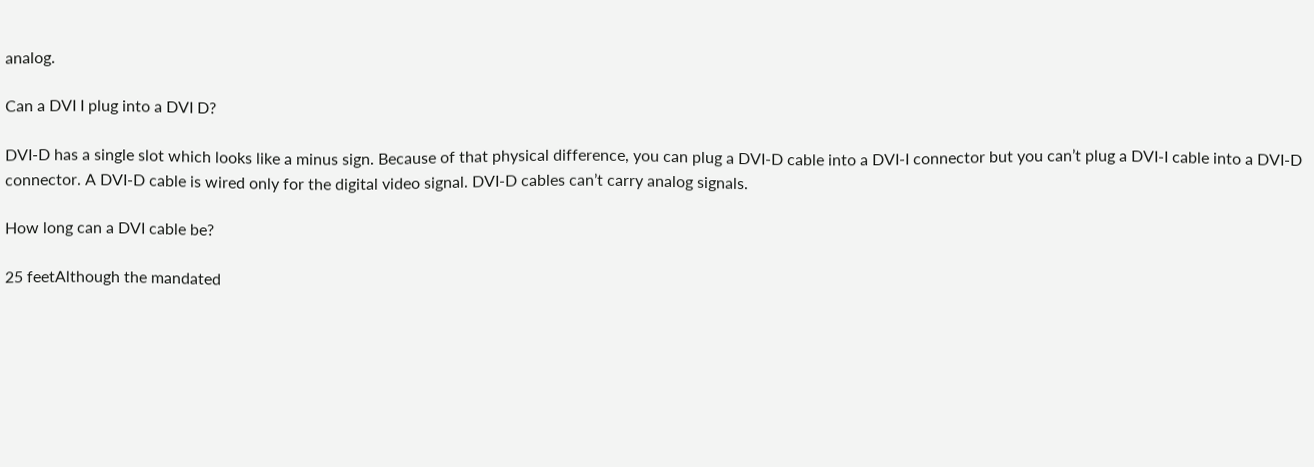analog.

Can a DVI I plug into a DVI D?

DVI-D has a single slot which looks like a minus sign. Because of that physical difference, you can plug a DVI-D cable into a DVI-I connector but you can’t plug a DVI-I cable into a DVI-D connector. A DVI-D cable is wired only for the digital video signal. DVI-D cables can’t carry analog signals.

How long can a DVI cable be?

25 feetAlthough the mandated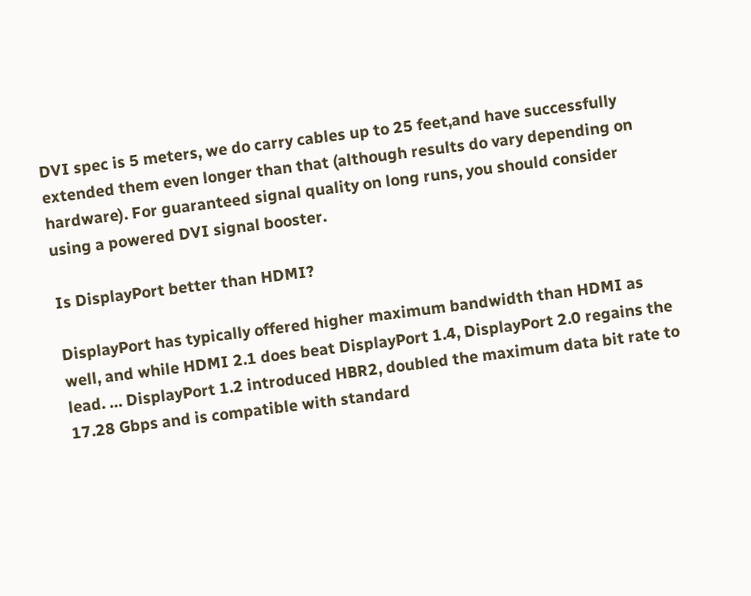DVI spec is 5 meters, we do carry cables up to 25 feet,and have successfully extended them even longer than that (although results do vary depending on hardware). For guaranteed signal quality on long runs, you should consider using a powered DVI signal booster.

Is DisplayPort better than HDMI?

DisplayPort has typically offered higher maximum bandwidth than HDMI as well, and while HDMI 2.1 does beat DisplayPort 1.4, DisplayPort 2.0 regains the lead. … DisplayPort 1.2 introduced HBR2, doubled the maximum data bit rate to 17.28 Gbps and is compatible with standard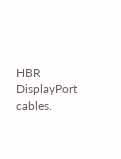HBR DisplayPort cables.